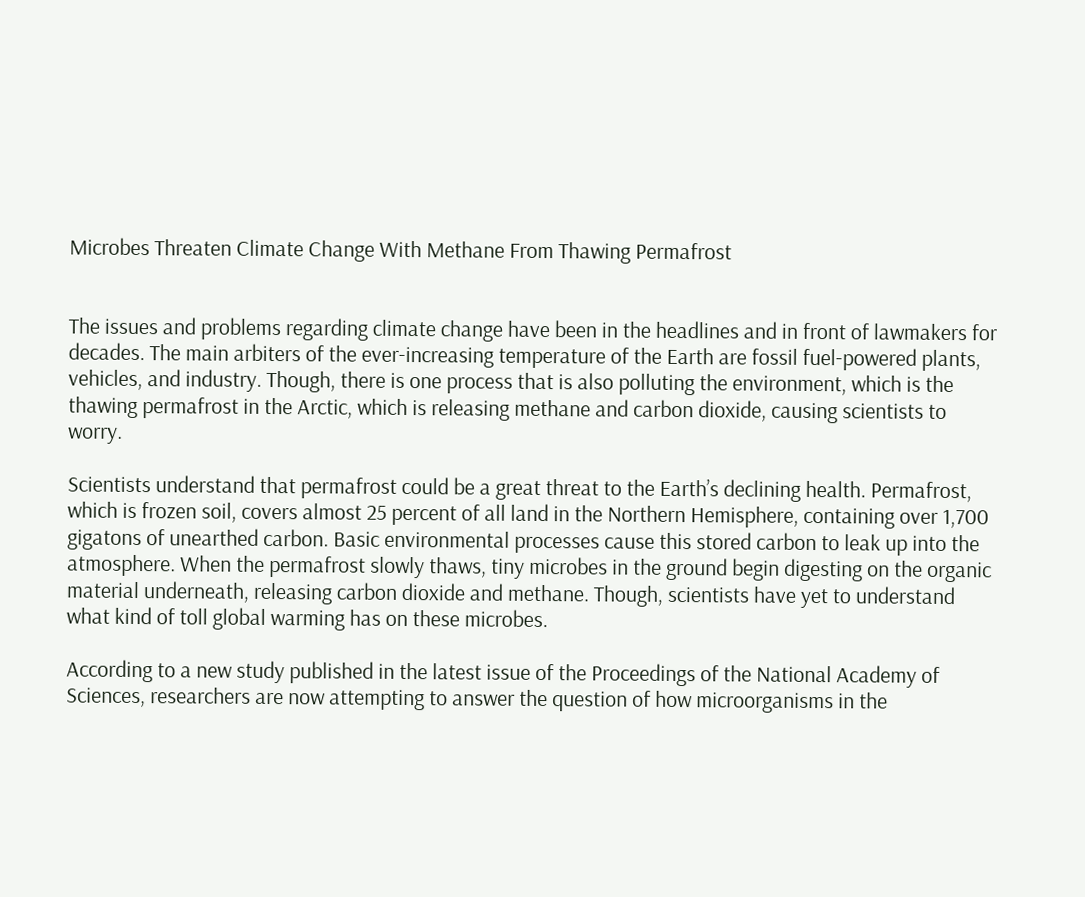Microbes Threaten Climate Change With Methane From Thawing Permafrost


The issues and problems regarding climate change have been in the headlines and in front of lawmakers for decades. The main arbiters of the ever-increasing temperature of the Earth are fossil fuel-powered plants, vehicles, and industry. Though, there is one process that is also polluting the environment, which is the thawing permafrost in the Arctic, which is releasing methane and carbon dioxide, causing scientists to worry.

Scientists understand that permafrost could be a great threat to the Earth’s declining health. Permafrost, which is frozen soil, covers almost 25 percent of all land in the Northern Hemisphere, containing over 1,700 gigatons of unearthed carbon. Basic environmental processes cause this stored carbon to leak up into the atmosphere. When the permafrost slowly thaws, tiny microbes in the ground begin digesting on the organic material underneath, releasing carbon dioxide and methane. Though, scientists have yet to understand what kind of toll global warming has on these microbes.

According to a new study published in the latest issue of the Proceedings of the National Academy of Sciences, researchers are now attempting to answer the question of how microorganisms in the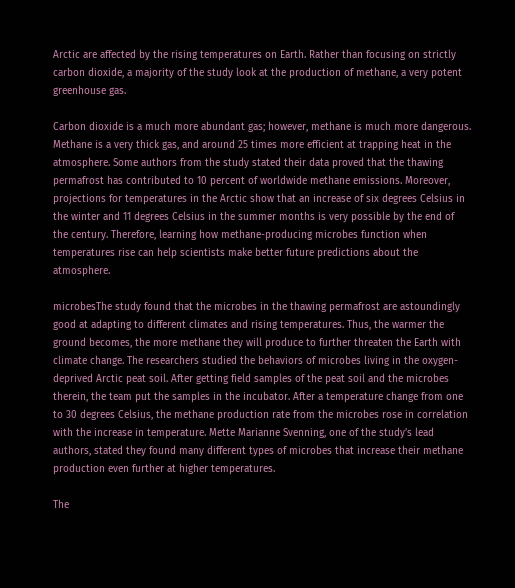Arctic are affected by the rising temperatures on Earth. Rather than focusing on strictly carbon dioxide, a majority of the study look at the production of methane, a very potent greenhouse gas.

Carbon dioxide is a much more abundant gas; however, methane is much more dangerous. Methane is a very thick gas, and around 25 times more efficient at trapping heat in the atmosphere. Some authors from the study stated their data proved that the thawing permafrost has contributed to 10 percent of worldwide methane emissions. Moreover, projections for temperatures in the Arctic show that an increase of six degrees Celsius in the winter and 11 degrees Celsius in the summer months is very possible by the end of the century. Therefore, learning how methane-producing microbes function when temperatures rise can help scientists make better future predictions about the atmosphere.

microbesThe study found that the microbes in the thawing permafrost are astoundingly good at adapting to different climates and rising temperatures. Thus, the warmer the ground becomes, the more methane they will produce to further threaten the Earth with climate change. The researchers studied the behaviors of microbes living in the oxygen-deprived Arctic peat soil. After getting field samples of the peat soil and the microbes therein, the team put the samples in the incubator. After a temperature change from one to 30 degrees Celsius, the methane production rate from the microbes rose in correlation with the increase in temperature. Mette Marianne Svenning, one of the study’s lead authors, stated they found many different types of microbes that increase their methane production even further at higher temperatures.

The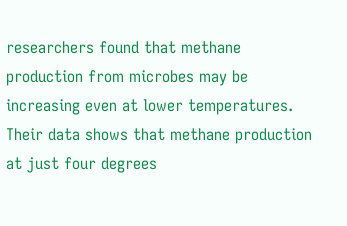researchers found that methane production from microbes may be increasing even at lower temperatures. Their data shows that methane production at just four degrees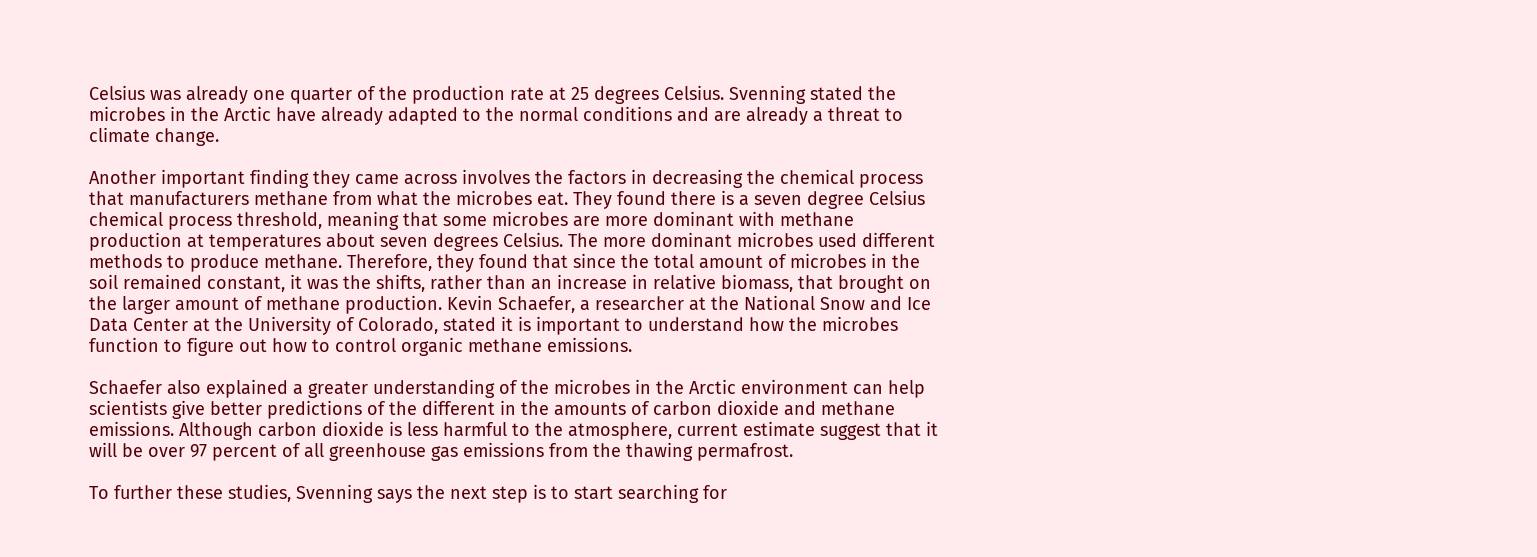Celsius was already one quarter of the production rate at 25 degrees Celsius. Svenning stated the microbes in the Arctic have already adapted to the normal conditions and are already a threat to climate change.

Another important finding they came across involves the factors in decreasing the chemical process that manufacturers methane from what the microbes eat. They found there is a seven degree Celsius chemical process threshold, meaning that some microbes are more dominant with methane production at temperatures about seven degrees Celsius. The more dominant microbes used different methods to produce methane. Therefore, they found that since the total amount of microbes in the soil remained constant, it was the shifts, rather than an increase in relative biomass, that brought on the larger amount of methane production. Kevin Schaefer, a researcher at the National Snow and Ice Data Center at the University of Colorado, stated it is important to understand how the microbes function to figure out how to control organic methane emissions.

Schaefer also explained a greater understanding of the microbes in the Arctic environment can help scientists give better predictions of the different in the amounts of carbon dioxide and methane emissions. Although carbon dioxide is less harmful to the atmosphere, current estimate suggest that it will be over 97 percent of all greenhouse gas emissions from the thawing permafrost.

To further these studies, Svenning says the next step is to start searching for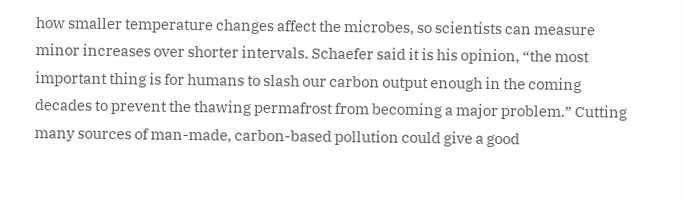how smaller temperature changes affect the microbes, so scientists can measure minor increases over shorter intervals. Schaefer said it is his opinion, “the most important thing is for humans to slash our carbon output enough in the coming decades to prevent the thawing permafrost from becoming a major problem.” Cutting many sources of man-made, carbon-based pollution could give a good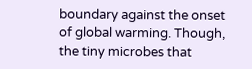boundary against the onset of global warming. Though, the tiny microbes that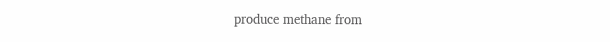produce methane from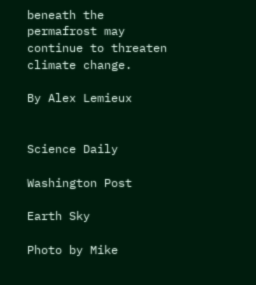beneath the permafrost may continue to threaten climate change.

By Alex Lemieux


Science Daily

Washington Post

Earth Sky

Photo by Mike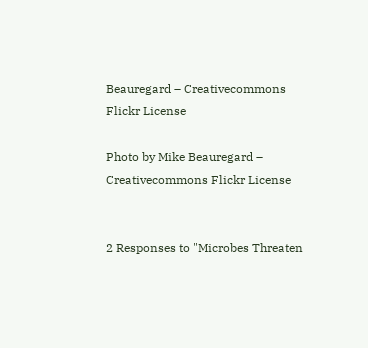Beauregard – Creativecommons Flickr License

Photo by Mike Beauregard – Creativecommons Flickr License


2 Responses to "Microbes Threaten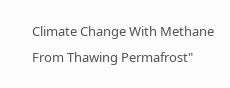Climate Change With Methane From Thawing Permafrost"